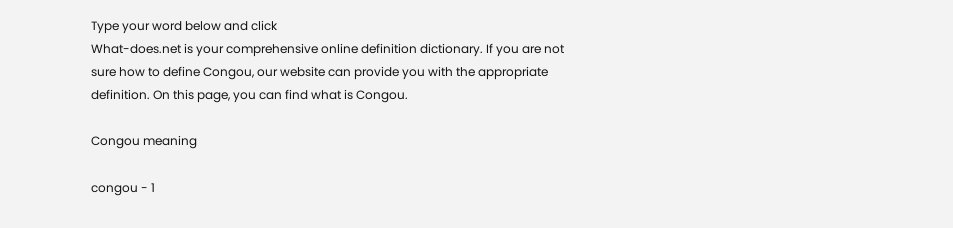Type your word below and click
What-does.net is your comprehensive online definition dictionary. If you are not sure how to define Congou, our website can provide you with the appropriate definition. On this page, you can find what is Congou.

Congou meaning

congou - 1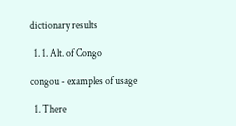dictionary results

  1. 1. Alt. of Congo

congou - examples of usage

  1. There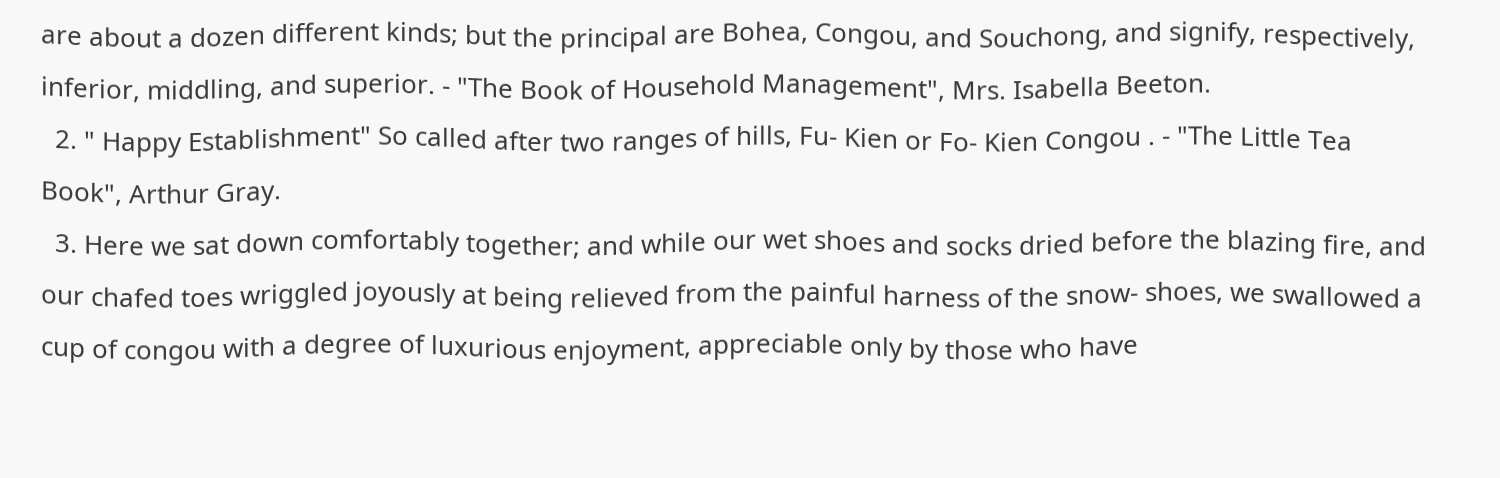are about a dozen different kinds; but the principal are Bohea, Congou, and Souchong, and signify, respectively, inferior, middling, and superior. - "The Book of Household Management", Mrs. Isabella Beeton.
  2. " Happy Establishment" So called after two ranges of hills, Fu- Kien or Fo- Kien Congou . - "The Little Tea Book", Arthur Gray.
  3. Here we sat down comfortably together; and while our wet shoes and socks dried before the blazing fire, and our chafed toes wriggled joyously at being relieved from the painful harness of the snow- shoes, we swallowed a cup of congou with a degree of luxurious enjoyment, appreciable only by those who have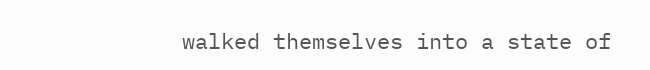walked themselves into a state of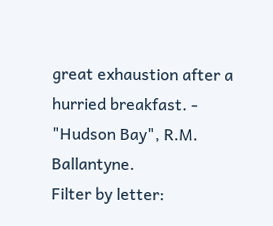great exhaustion after a hurried breakfast. - "Hudson Bay", R.M. Ballantyne.
Filter by letter: